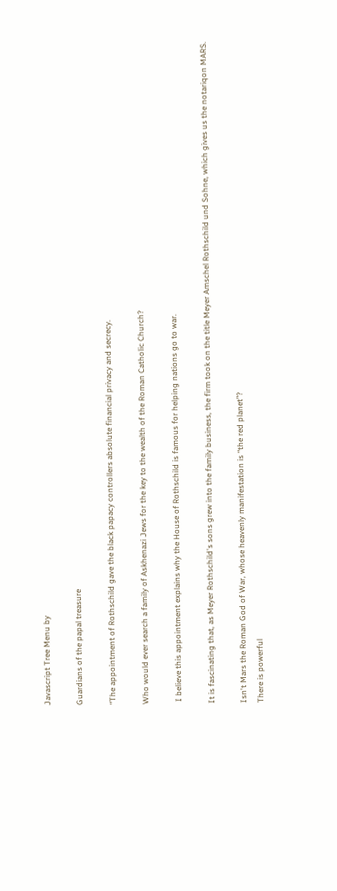Javascript Tree Menu by

Guardians of the papal treasure

“The appointment of Rothschild gave the black papacy controllers absolute financial privacy and secrecy.

Who would ever search a family of Askhenazi Jews for the key to the wealth of the Roman Catholic Church?

 I believe this appointment explains why the House of Rothschild is famous for helping nations go to war.

It is fascinating that, as Meyer Rothschild's sons grew into the family business, the firm took on the title Meyer Amschel Rothschild und Sohne, which gives us the notariqon MARS.

Isn't Mars the Roman God of War, whose heavenly manifestation is “the red planet”?
There is powerful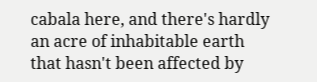cabala here, and there's hardly an acre of inhabitable earth that hasn't been affected by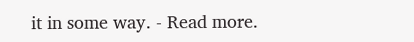it in some way. - Read more.